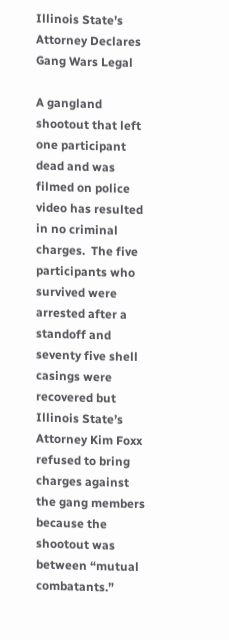Illinois State’s Attorney Declares Gang Wars Legal

A gangland shootout that left one participant dead and was filmed on police video has resulted in no criminal charges.  The five participants who survived were arrested after a standoff and seventy five shell casings were recovered but Illinois State’s Attorney Kim Foxx refused to bring charges against the gang members because the shootout was between “mutual combatants.”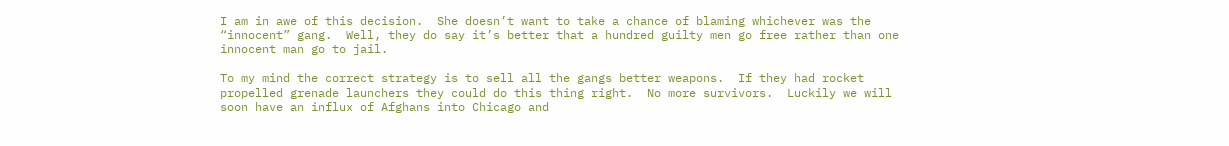I am in awe of this decision.  She doesn’t want to take a chance of blaming whichever was the “innocent” gang.  Well, they do say it’s better that a hundred guilty men go free rather than one innocent man go to jail.

To my mind the correct strategy is to sell all the gangs better weapons.  If they had rocket propelled grenade launchers they could do this thing right.  No more survivors.  Luckily we will soon have an influx of Afghans into Chicago and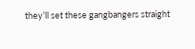they’ll set these gangbangers straight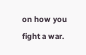on how you fight a war.